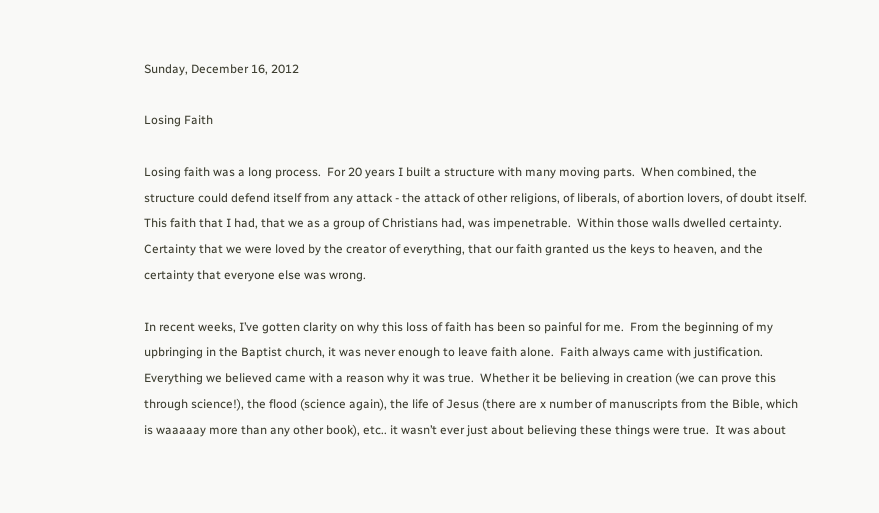Sunday, December 16, 2012

Losing Faith

Losing faith was a long process.  For 20 years I built a structure with many moving parts.  When combined, the structure could defend itself from any attack - the attack of other religions, of liberals, of abortion lovers, of doubt itself.  This faith that I had, that we as a group of Christians had, was impenetrable.  Within those walls dwelled certainty.  Certainty that we were loved by the creator of everything, that our faith granted us the keys to heaven, and the certainty that everyone else was wrong.

In recent weeks, I’ve gotten clarity on why this loss of faith has been so painful for me.  From the beginning of my upbringing in the Baptist church, it was never enough to leave faith alone.  Faith always came with justification.  Everything we believed came with a reason why it was true.  Whether it be believing in creation (we can prove this through science!), the flood (science again), the life of Jesus (there are x number of manuscripts from the Bible, which is waaaaay more than any other book), etc.. it wasn’t ever just about believing these things were true.  It was about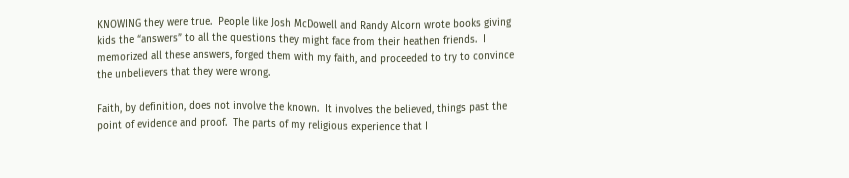KNOWING they were true.  People like Josh McDowell and Randy Alcorn wrote books giving kids the “answers” to all the questions they might face from their heathen friends.  I memorized all these answers, forged them with my faith, and proceeded to try to convince the unbelievers that they were wrong.

Faith, by definition, does not involve the known.  It involves the believed, things past the point of evidence and proof.  The parts of my religious experience that I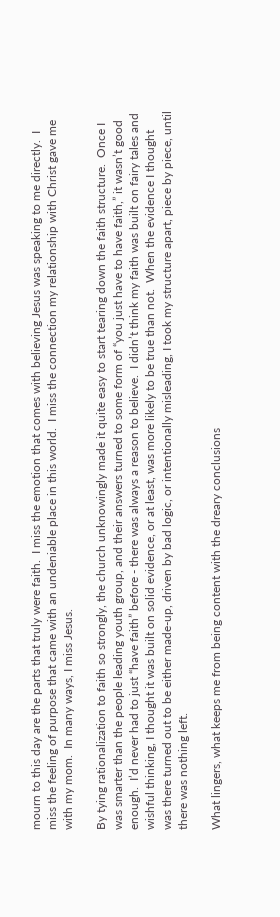mourn to this day are the parts that truly were faith.  I miss the emotion that comes with believing Jesus was speaking to me directly.  I miss the feeling of purpose that came with an undeniable place in this world.  I miss the connection my relationship with Christ gave me with my mom.  In many ways, I miss Jesus.

By tying rationalization to faith so strongly, the church unknowingly made it quite easy to start tearing down the faith structure.  Once I was smarter than the people leading youth group, and their answers turned to some form of “you just have to have faith,” it wasn’t good enough.  I’d never had to just “have faith” before - there was always a reason to believe.  I didn’t think my faith was built on fairy tales and wishful thinking, I thought it was built on solid evidence, or at least, was more likely to be true than not.  When the evidence I thought was there turned out to be either made-up, driven by bad logic, or intentionally misleading, I took my structure apart, piece by piece, until there was nothing left.

What lingers, what keeps me from being content with the dreary conclusions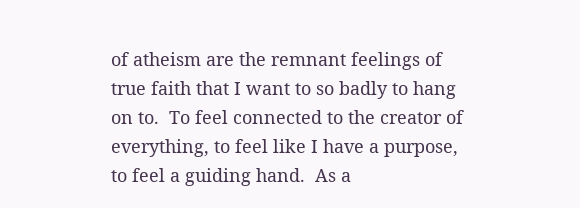of atheism are the remnant feelings of true faith that I want to so badly to hang on to.  To feel connected to the creator of everything, to feel like I have a purpose, to feel a guiding hand.  As a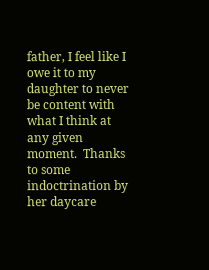father, I feel like I owe it to my daughter to never be content with what I think at any given moment.  Thanks to some indoctrination by her daycare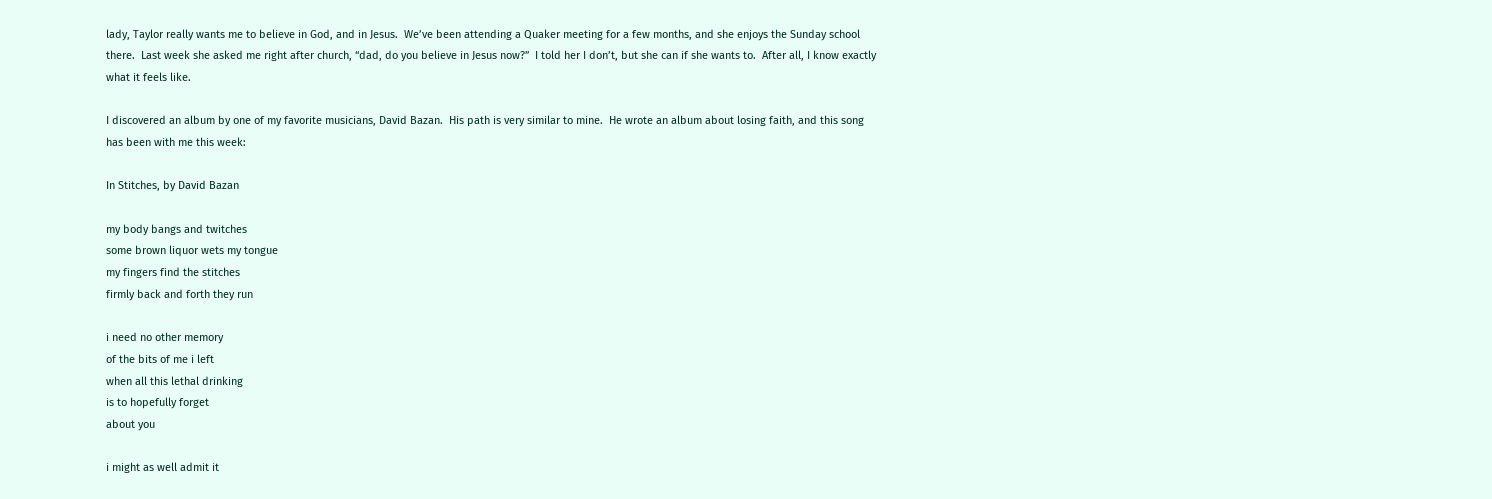lady, Taylor really wants me to believe in God, and in Jesus.  We’ve been attending a Quaker meeting for a few months, and she enjoys the Sunday school there.  Last week she asked me right after church, “dad, do you believe in Jesus now?”  I told her I don’t, but she can if she wants to.  After all, I know exactly what it feels like.

I discovered an album by one of my favorite musicians, David Bazan.  His path is very similar to mine.  He wrote an album about losing faith, and this song has been with me this week:

In Stitches, by David Bazan

my body bangs and twitches
some brown liquor wets my tongue
my fingers find the stitches
firmly back and forth they run

i need no other memory
of the bits of me i left
when all this lethal drinking
is to hopefully forget
about you

i might as well admit it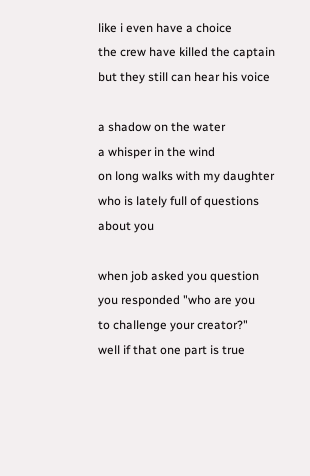like i even have a choice
the crew have killed the captain
but they still can hear his voice

a shadow on the water
a whisper in the wind
on long walks with my daughter
who is lately full of questions
about you

when job asked you question
you responded "who are you
to challenge your creator?"
well if that one part is true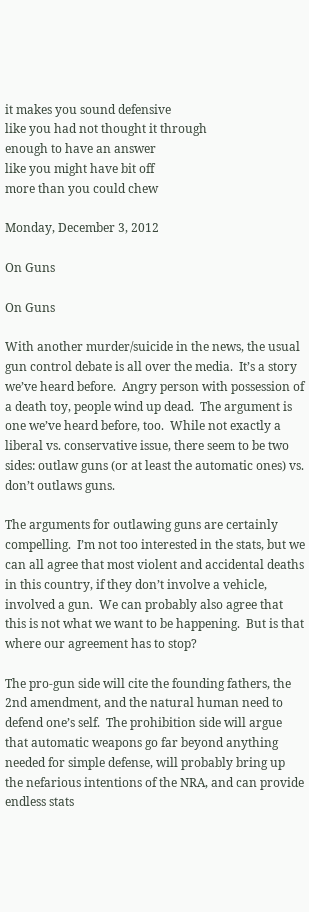it makes you sound defensive
like you had not thought it through
enough to have an answer
like you might have bit off
more than you could chew

Monday, December 3, 2012

On Guns

On Guns

With another murder/suicide in the news, the usual gun control debate is all over the media.  It’s a story we’ve heard before.  Angry person with possession of a death toy, people wind up dead.  The argument is one we’ve heard before, too.  While not exactly a liberal vs. conservative issue, there seem to be two sides: outlaw guns (or at least the automatic ones) vs. don’t outlaws guns.

The arguments for outlawing guns are certainly compelling.  I’m not too interested in the stats, but we can all agree that most violent and accidental deaths in this country, if they don’t involve a vehicle, involved a gun.  We can probably also agree that this is not what we want to be happening.  But is that where our agreement has to stop?

The pro-gun side will cite the founding fathers, the 2nd amendment, and the natural human need to defend one’s self.  The prohibition side will argue that automatic weapons go far beyond anything needed for simple defense, will probably bring up the nefarious intentions of the NRA, and can provide endless stats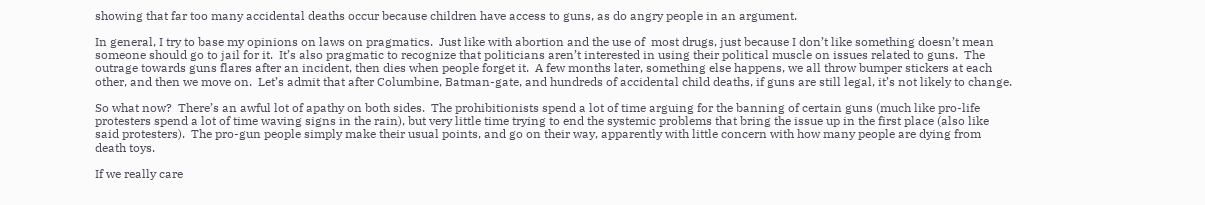showing that far too many accidental deaths occur because children have access to guns, as do angry people in an argument.

In general, I try to base my opinions on laws on pragmatics.  Just like with abortion and the use of  most drugs, just because I don’t like something doesn’t mean someone should go to jail for it.  It’s also pragmatic to recognize that politicians aren’t interested in using their political muscle on issues related to guns.  The outrage towards guns flares after an incident, then dies when people forget it.  A few months later, something else happens, we all throw bumper stickers at each other, and then we move on.  Let’s admit that after Columbine, Batman-gate, and hundreds of accidental child deaths, if guns are still legal, it’s not likely to change.

So what now?  There’s an awful lot of apathy on both sides.  The prohibitionists spend a lot of time arguing for the banning of certain guns (much like pro-life protesters spend a lot of time waving signs in the rain), but very little time trying to end the systemic problems that bring the issue up in the first place (also like said protesters).  The pro-gun people simply make their usual points, and go on their way, apparently with little concern with how many people are dying from death toys.

If we really care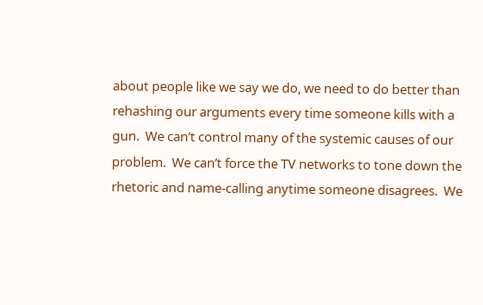about people like we say we do, we need to do better than rehashing our arguments every time someone kills with a gun.  We can’t control many of the systemic causes of our problem.  We can’t force the TV networks to tone down the rhetoric and name-calling anytime someone disagrees.  We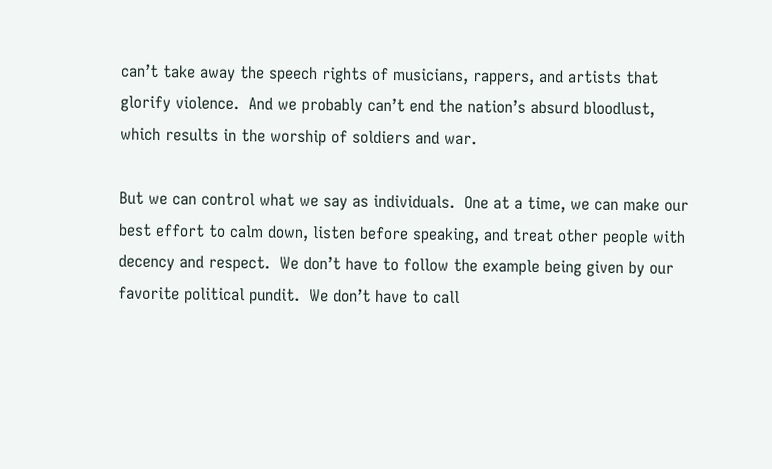can’t take away the speech rights of musicians, rappers, and artists that glorify violence.  And we probably can’t end the nation’s absurd bloodlust, which results in the worship of soldiers and war.

But we can control what we say as individuals.  One at a time, we can make our best effort to calm down, listen before speaking, and treat other people with decency and respect.  We don’t have to follow the example being given by our favorite political pundit.  We don’t have to call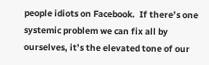people idiots on Facebook.  If there’s one systemic problem we can fix all by ourselves, it’s the elevated tone of our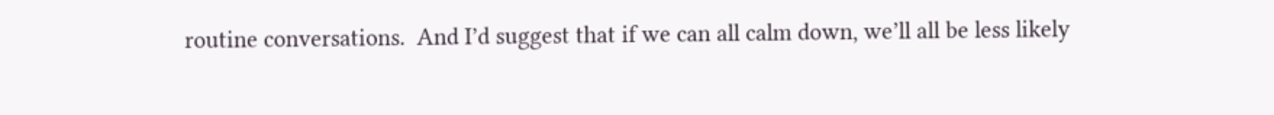routine conversations.  And I’d suggest that if we can all calm down, we’ll all be less likely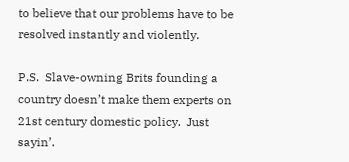to believe that our problems have to be resolved instantly and violently.

P.S.  Slave-owning Brits founding a country doesn’t make them experts on 21st century domestic policy.  Just sayin’.